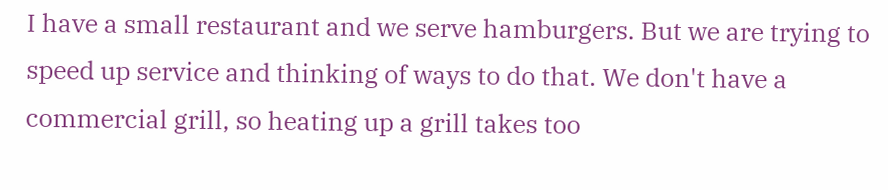I have a small restaurant and we serve hamburgers. But we are trying to speed up service and thinking of ways to do that. We don't have a commercial grill, so heating up a grill takes too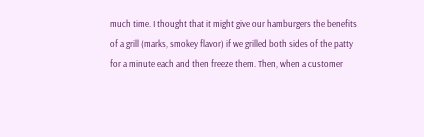much time. I thought that it might give our hamburgers the benefits of a grill (marks, smokey flavor) if we grilled both sides of the patty for a minute each and then freeze them. Then, when a customer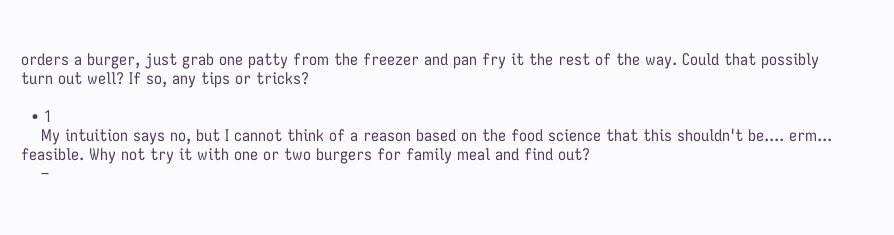orders a burger, just grab one patty from the freezer and pan fry it the rest of the way. Could that possibly turn out well? If so, any tips or tricks?

  • 1
    My intuition says no, but I cannot think of a reason based on the food science that this shouldn't be.... erm... feasible. Why not try it with one or two burgers for family meal and find out?
    –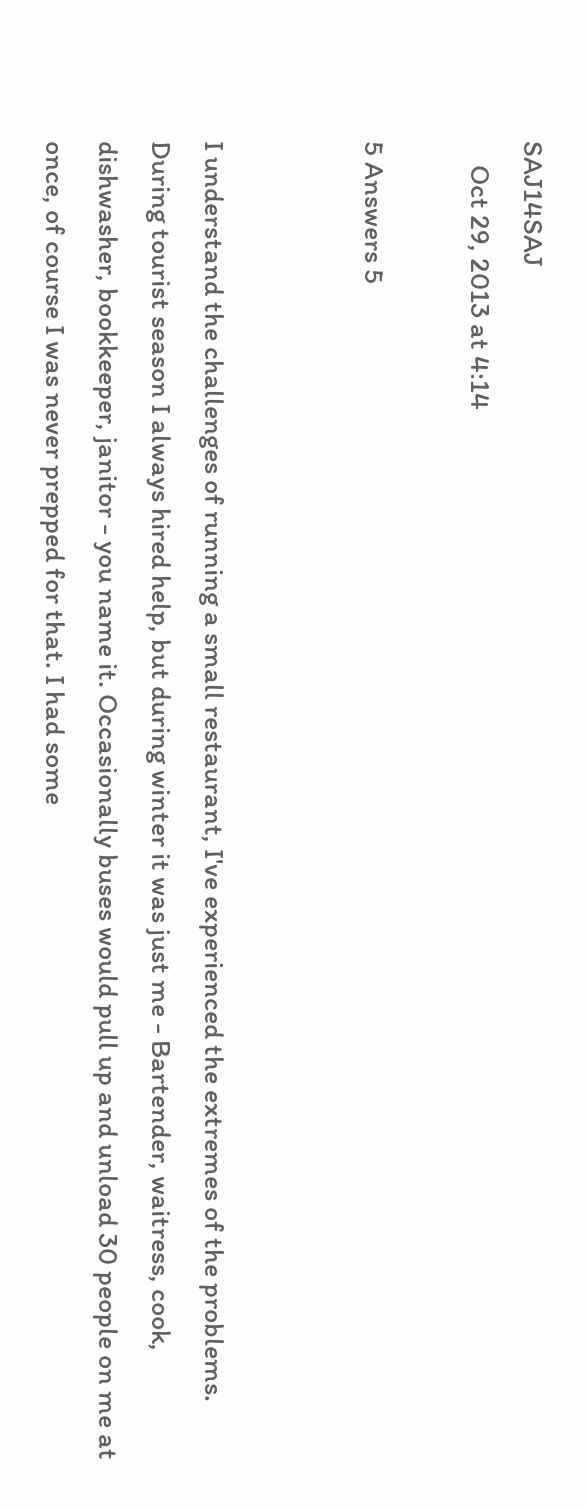SAJ14SAJ
    Oct 29, 2013 at 4:14

5 Answers 5


I understand the challenges of running a small restaurant, I've experienced the extremes of the problems. During tourist season I always hired help, but during winter it was just me - Bartender, waitress, cook, dishwasher, bookkeeper, janitor - you name it. Occasionally buses would pull up and unload 30 people on me at once, of course I was never prepped for that. I had some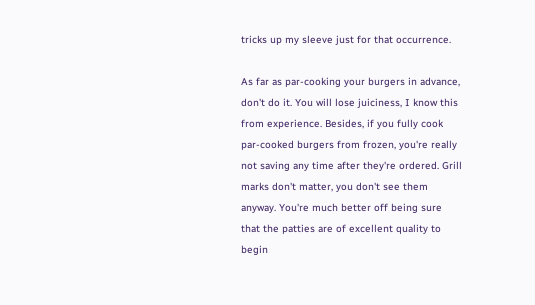tricks up my sleeve just for that occurrence.

As far as par-cooking your burgers in advance, don't do it. You will lose juiciness, I know this from experience. Besides, if you fully cook par-cooked burgers from frozen, you're really not saving any time after they're ordered. Grill marks don't matter, you don't see them anyway. You're much better off being sure that the patties are of excellent quality to begin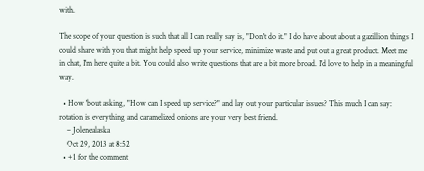with.

The scope of your question is such that all I can really say is, "Don't do it." I do have about about a gazillion things I could share with you that might help speed up your service, minimize waste and put out a great product. Meet me in chat, I'm here quite a bit. You could also write questions that are a bit more broad. I'd love to help in a meaningful way.

  • How 'bout asking, "How can I speed up service?" and lay out your particular issues? This much I can say: rotation is everything and caramelized onions are your very best friend.
    – Jolenealaska
    Oct 29, 2013 at 8:52
  • +1 for the comment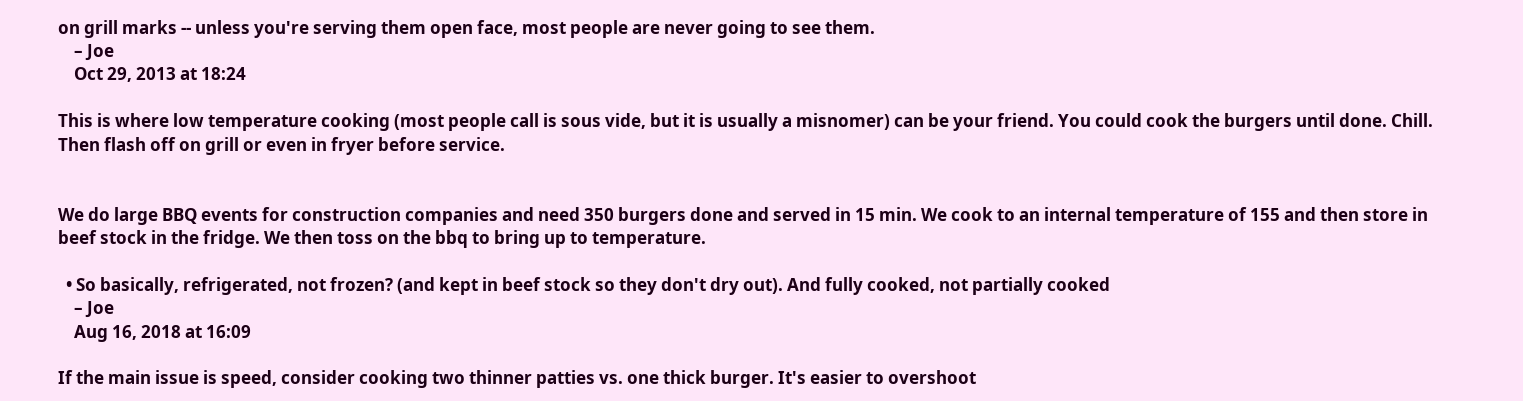on grill marks -- unless you're serving them open face, most people are never going to see them.
    – Joe
    Oct 29, 2013 at 18:24

This is where low temperature cooking (most people call is sous vide, but it is usually a misnomer) can be your friend. You could cook the burgers until done. Chill. Then flash off on grill or even in fryer before service.


We do large BBQ events for construction companies and need 350 burgers done and served in 15 min. We cook to an internal temperature of 155 and then store in beef stock in the fridge. We then toss on the bbq to bring up to temperature.

  • So basically, refrigerated, not frozen? (and kept in beef stock so they don't dry out). And fully cooked, not partially cooked
    – Joe
    Aug 16, 2018 at 16:09

If the main issue is speed, consider cooking two thinner patties vs. one thick burger. It's easier to overshoot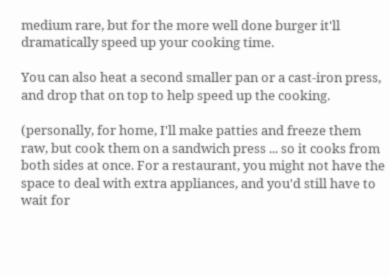medium rare, but for the more well done burger it'll dramatically speed up your cooking time.

You can also heat a second smaller pan or a cast-iron press, and drop that on top to help speed up the cooking.

(personally, for home, I'll make patties and freeze them raw, but cook them on a sandwich press ... so it cooks from both sides at once. For a restaurant, you might not have the space to deal with extra appliances, and you'd still have to wait for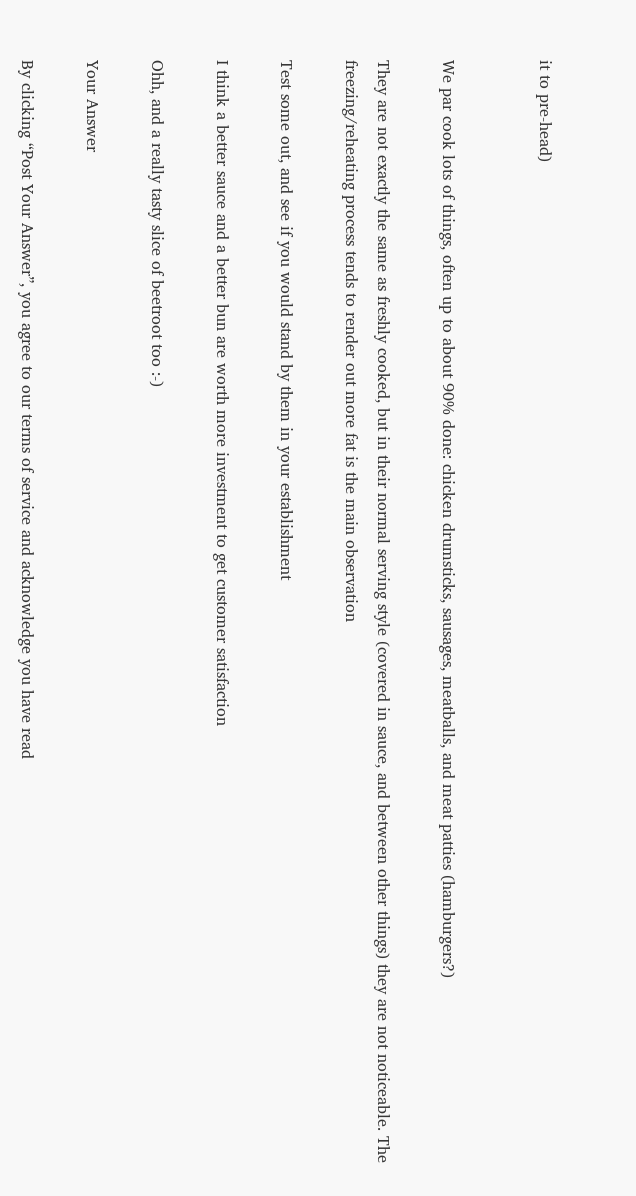it to pre-head)


We par cook lots of things, often up to about 90% done: chicken drumsticks, sausages, meatballs, and meat patties (hamburgers?)

They are not exactly the same as freshly cooked, but in their normal serving style (covered in sauce, and between other things) they are not noticeable. The freezing/reheating process tends to render out more fat is the main observation

Test some out, and see if you would stand by them in your establishment

I think a better sauce and a better bun are worth more investment to get customer satisfaction

Ohh, and a really tasty slice of beetroot too :-)

Your Answer

By clicking “Post Your Answer”, you agree to our terms of service and acknowledge you have read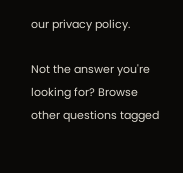our privacy policy.

Not the answer you're looking for? Browse other questions tagged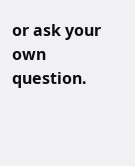or ask your own question.